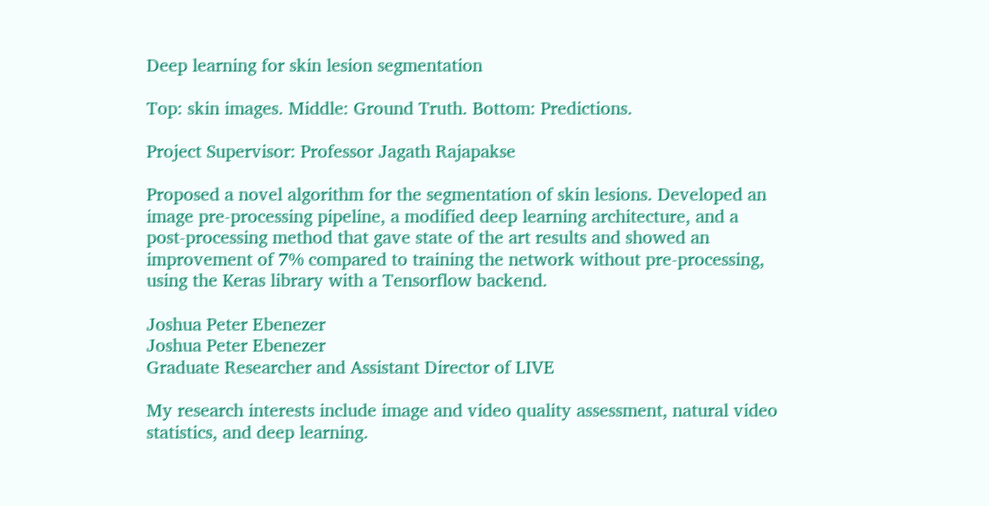Deep learning for skin lesion segmentation

Top: skin images. Middle: Ground Truth. Bottom: Predictions.

Project Supervisor: Professor Jagath Rajapakse

Proposed a novel algorithm for the segmentation of skin lesions. Developed an image pre-processing pipeline, a modified deep learning architecture, and a post-processing method that gave state of the art results and showed an improvement of 7% compared to training the network without pre-processing, using the Keras library with a Tensorflow backend.

Joshua Peter Ebenezer
Joshua Peter Ebenezer
Graduate Researcher and Assistant Director of LIVE

My research interests include image and video quality assessment, natural video statistics, and deep learning.